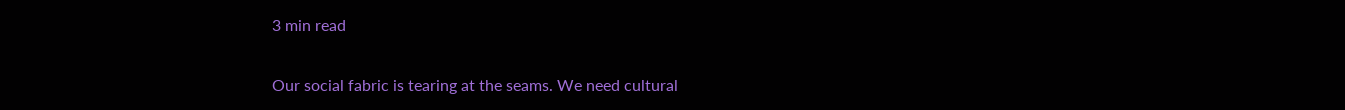3 min read

Our social fabric is tearing at the seams. We need cultural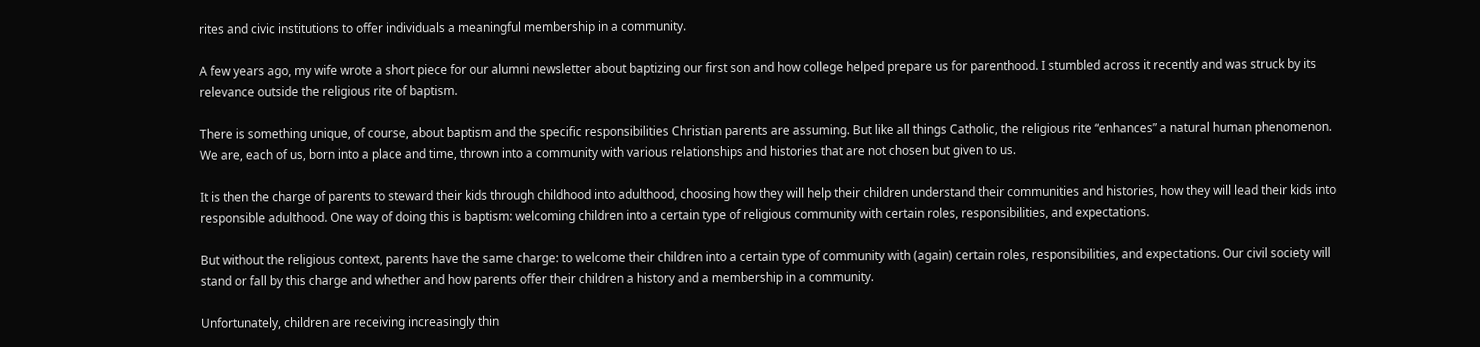rites and civic institutions to offer individuals a meaningful membership in a community.

A few years ago, my wife wrote a short piece for our alumni newsletter about baptizing our first son and how college helped prepare us for parenthood. I stumbled across it recently and was struck by its relevance outside the religious rite of baptism.

There is something unique, of course, about baptism and the specific responsibilities Christian parents are assuming. But like all things Catholic, the religious rite “enhances” a natural human phenomenon. We are, each of us, born into a place and time, thrown into a community with various relationships and histories that are not chosen but given to us.

It is then the charge of parents to steward their kids through childhood into adulthood, choosing how they will help their children understand their communities and histories, how they will lead their kids into responsible adulthood. One way of doing this is baptism: welcoming children into a certain type of religious community with certain roles, responsibilities, and expectations.

But without the religious context, parents have the same charge: to welcome their children into a certain type of community with (again) certain roles, responsibilities, and expectations. Our civil society will stand or fall by this charge and whether and how parents offer their children a history and a membership in a community.

Unfortunately, children are receiving increasingly thin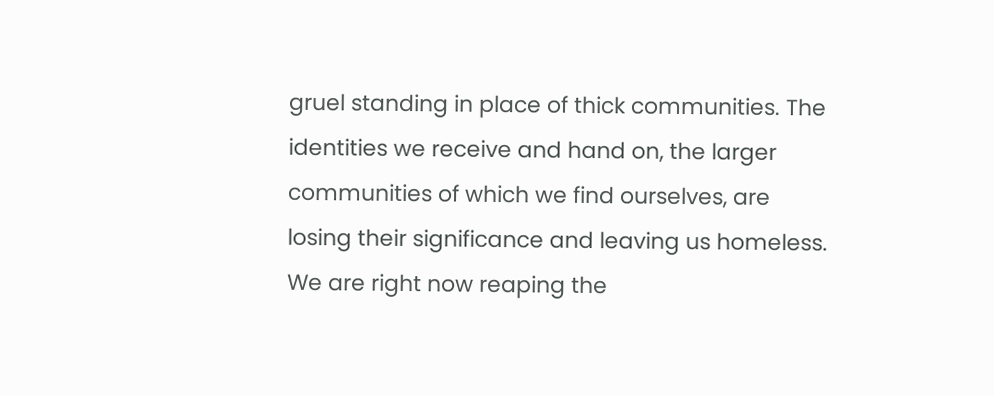gruel standing in place of thick communities. The identities we receive and hand on, the larger communities of which we find ourselves, are losing their significance and leaving us homeless. We are right now reaping the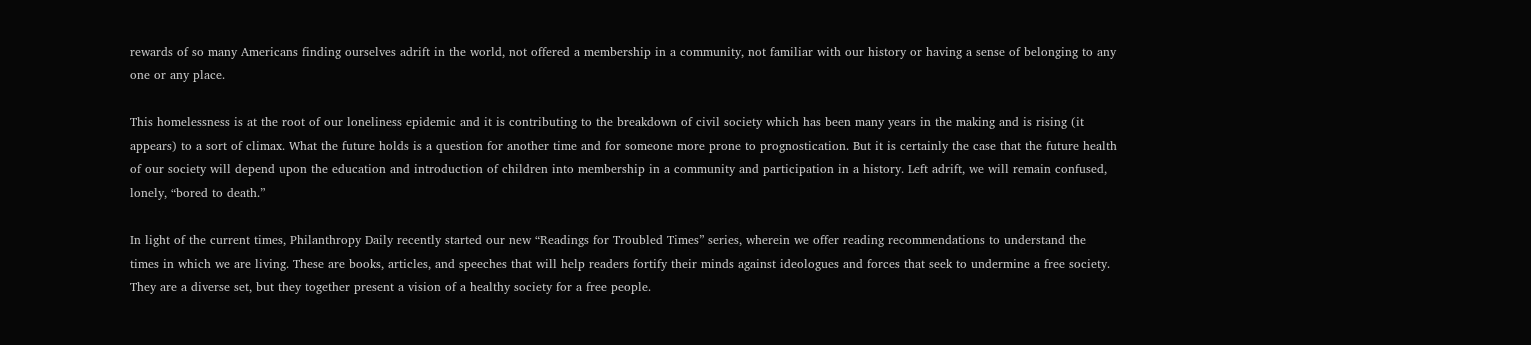rewards of so many Americans finding ourselves adrift in the world, not offered a membership in a community, not familiar with our history or having a sense of belonging to any one or any place.

This homelessness is at the root of our loneliness epidemic and it is contributing to the breakdown of civil society which has been many years in the making and is rising (it appears) to a sort of climax. What the future holds is a question for another time and for someone more prone to prognostication. But it is certainly the case that the future health of our society will depend upon the education and introduction of children into membership in a community and participation in a history. Left adrift, we will remain confused, lonely, “bored to death.”

In light of the current times, Philanthropy Daily recently started our new “Readings for Troubled Times” series, wherein we offer reading recommendations to understand the times in which we are living. These are books, articles, and speeches that will help readers fortify their minds against ideologues and forces that seek to undermine a free society.  They are a diverse set, but they together present a vision of a healthy society for a free people.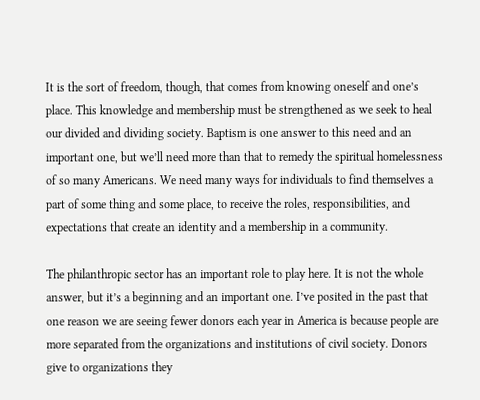It is the sort of freedom, though, that comes from knowing oneself and one’s place. This knowledge and membership must be strengthened as we seek to heal our divided and dividing society. Baptism is one answer to this need and an important one, but we’ll need more than that to remedy the spiritual homelessness of so many Americans. We need many ways for individuals to find themselves a part of some thing and some place, to receive the roles, responsibilities, and expectations that create an identity and a membership in a community.

The philanthropic sector has an important role to play here. It is not the whole answer, but it’s a beginning and an important one. I’ve posited in the past that one reason we are seeing fewer donors each year in America is because people are more separated from the organizations and institutions of civil society. Donors give to organizations they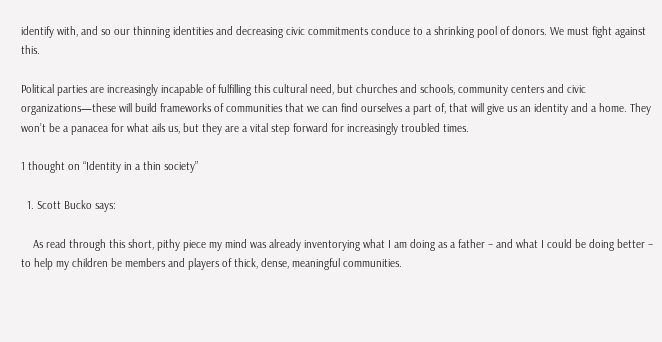identify with, and so our thinning identities and decreasing civic commitments conduce to a shrinking pool of donors. We must fight against this.

Political parties are increasingly incapable of fulfilling this cultural need, but churches and schools, community centers and civic organizations—these will build frameworks of communities that we can find ourselves a part of, that will give us an identity and a home. They won’t be a panacea for what ails us, but they are a vital step forward for increasingly troubled times.

1 thought on “Identity in a thin society”

  1. Scott Bucko says:

    As read through this short, pithy piece my mind was already inventorying what I am doing as a father – and what I could be doing better – to help my children be members and players of thick, dense, meaningful communities.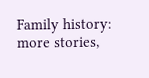Family history: more stories,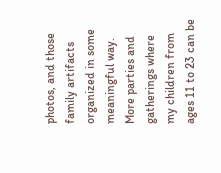photos, and those family artifacts organized in some meaningful way. More parties and gatherings where my children from ages 11 to 23 can be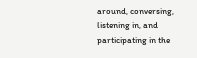around, conversing, listening in, and participating in the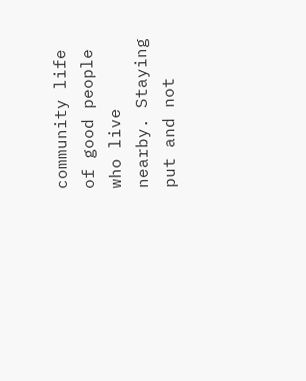community life of good people who live nearby. Staying put and not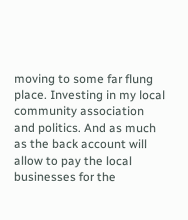moving to some far flung place. Investing in my local community association and politics. And as much as the back account will allow to pay the local businesses for the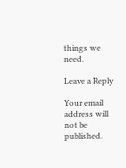things we need.

Leave a Reply

Your email address will not be published.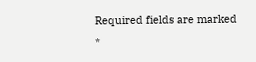Required fields are marked *